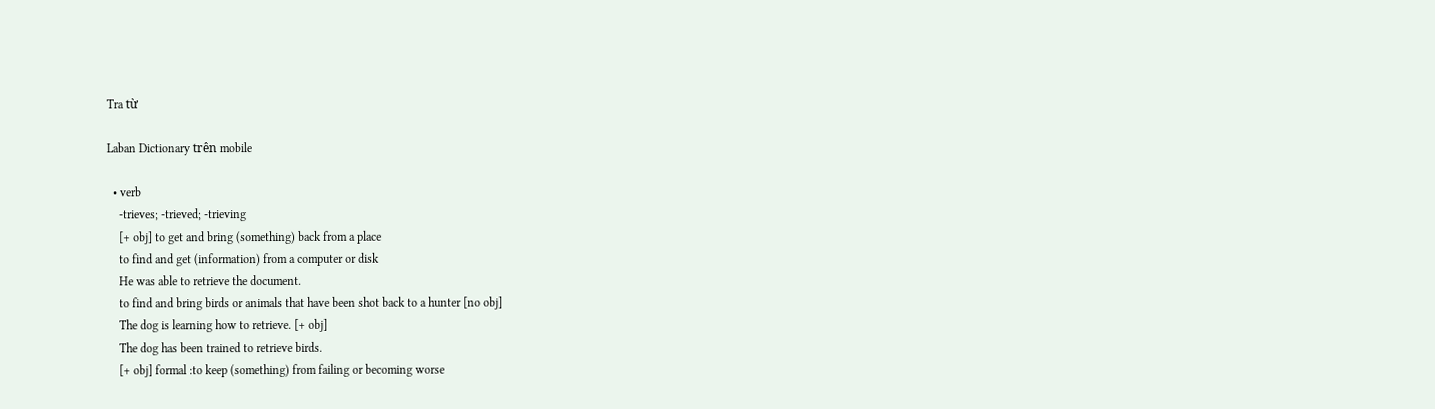Tra từ

Laban Dictionary trên mobile

  • verb
    -trieves; -trieved; -trieving
    [+ obj] to get and bring (something) back from a place
    to find and get (information) from a computer or disk
    He was able to retrieve the document.
    to find and bring birds or animals that have been shot back to a hunter [no obj]
    The dog is learning how to retrieve. [+ obj]
    The dog has been trained to retrieve birds.
    [+ obj] formal :to keep (something) from failing or becoming worse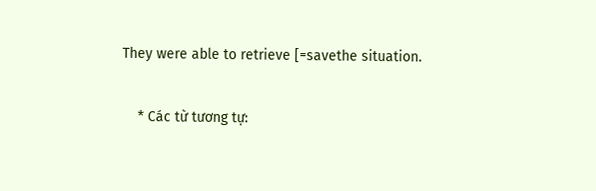They were able to retrieve [=savethe situation.

    * Các từ tương tự: